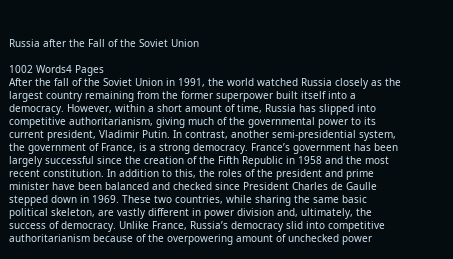Russia after the Fall of the Soviet Union

1002 Words4 Pages
After the fall of the Soviet Union in 1991, the world watched Russia closely as the largest country remaining from the former superpower built itself into a democracy. However, within a short amount of time, Russia has slipped into competitive authoritarianism, giving much of the governmental power to its current president, Vladimir Putin. In contrast, another semi-presidential system, the government of France, is a strong democracy. France’s government has been largely successful since the creation of the Fifth Republic in 1958 and the most recent constitution. In addition to this, the roles of the president and prime minister have been balanced and checked since President Charles de Gaulle stepped down in 1969. These two countries, while sharing the same basic political skeleton, are vastly different in power division and, ultimately, the success of democracy. Unlike France, Russia’s democracy slid into competitive authoritarianism because of the overpowering amount of unchecked power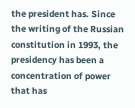the president has. Since the writing of the Russian constitution in 1993, the presidency has been a concentration of power that has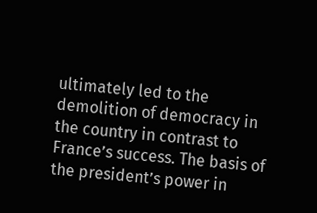ultimately led to the demolition of democracy in the country in contrast to France’s success. The basis of the president’s power in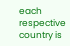each respective country is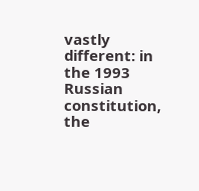vastly different: in the 1993 Russian constitution, the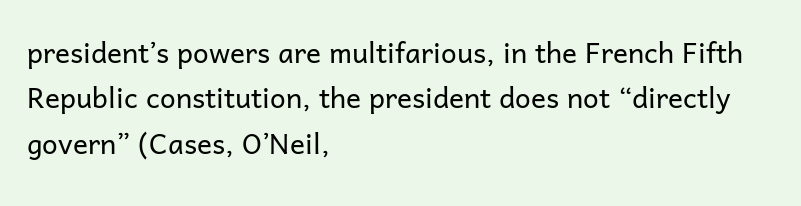president’s powers are multifarious, in the French Fifth Republic constitution, the president does not “directly govern” (Cases, O’Neil,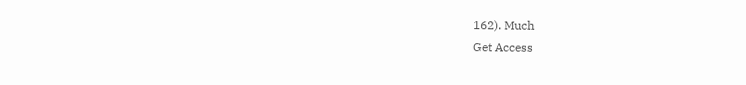162). Much
Get Access